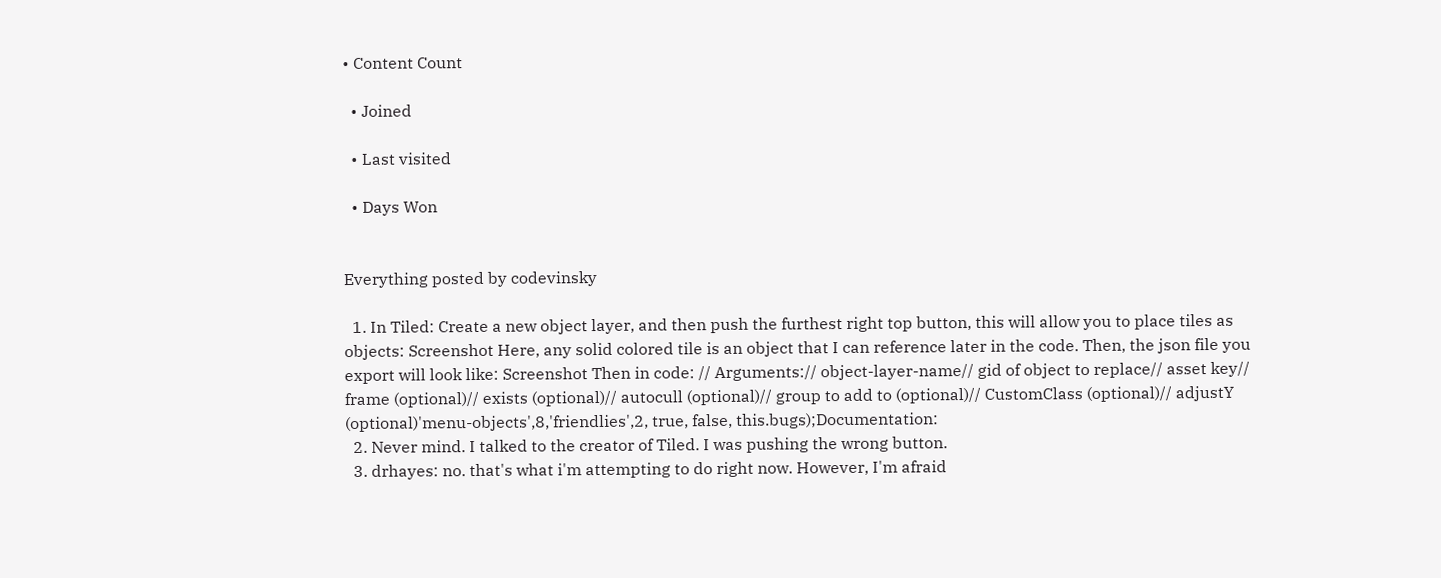• Content Count

  • Joined

  • Last visited

  • Days Won


Everything posted by codevinsky

  1. In Tiled: Create a new object layer, and then push the furthest right top button, this will allow you to place tiles as objects: Screenshot Here, any solid colored tile is an object that I can reference later in the code. Then, the json file you export will look like: Screenshot Then in code: // Arguments:// object-layer-name// gid of object to replace// asset key// frame (optional)// exists (optional)// autocull (optional)// group to add to (optional)// CustomClass (optional)// adjustY (optional)'menu-objects',8,'friendlies',2, true, false, this.bugs);Documentation:
  2. Never mind. I talked to the creator of Tiled. I was pushing the wrong button.
  3. drhayes: no. that's what i'm attempting to do right now. However, I'm afraid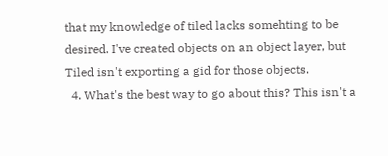that my knowledge of tiled lacks somehting to be desired. I've created objects on an object layer, but Tiled isn't exporting a gid for those objects.
  4. What's the best way to go about this? This isn't a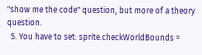"show me the code" question, but more of a theory question.
  5. You have to set: sprite.checkWorldBounds =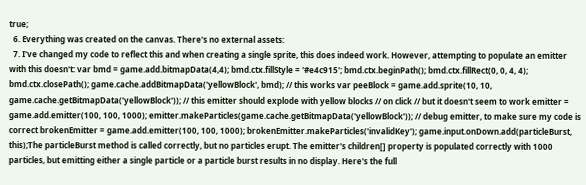true;
  6. Everything was created on the canvas. There's no external assets:
  7. I've changed my code to reflect this and when creating a single sprite, this does indeed work. However, attempting to populate an emitter with this doesn't: var bmd = game.add.bitmapData(4,4); bmd.ctx.fillStyle = '#e4c915'; bmd.ctx.beginPath(); bmd.ctx.fillRect(0, 0, 4, 4); bmd.ctx.closePath(); game.cache.addBitmapData('yellowBlock', bmd); // this works var peeBlock = game.add.sprite(10, 10, game.cache.getBitmapData('yellowBlock')); // this emitter should explode with yellow blocks // on click // but it doesn't seem to work emitter = game.add.emitter(100, 100, 1000); emitter.makeParticles(game.cache.getBitmapData('yellowBlock')); // debug emitter, to make sure my code is correct brokenEmitter = game.add.emitter(100, 100, 1000); brokenEmitter.makeParticles('invalidKey'); game.input.onDown.add(particleBurst, this);The particleBurst method is called correctly, but no particles erupt. The emitter's children[] property is populated correctly with 1000 particles, but emitting either a single particle or a particle burst results in no display. Here's the full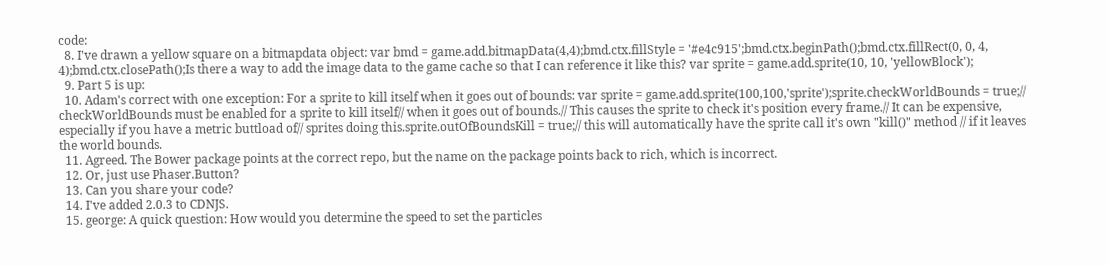code:
  8. I've drawn a yellow square on a bitmapdata object: var bmd = game.add.bitmapData(4,4);bmd.ctx.fillStyle = '#e4c915';bmd.ctx.beginPath();bmd.ctx.fillRect(0, 0, 4, 4);bmd.ctx.closePath();Is there a way to add the image data to the game cache so that I can reference it like this? var sprite = game.add.sprite(10, 10, 'yellowBlock');
  9. Part 5 is up:
  10. Adam's correct with one exception: For a sprite to kill itself when it goes out of bounds: var sprite = game.add.sprite(100,100,'sprite');sprite.checkWorldBounds = true;// checkWorldBounds must be enabled for a sprite to kill itself// when it goes out of bounds.// This causes the sprite to check it's position every frame.// It can be expensive, especially if you have a metric buttload of// sprites doing this.sprite.outOfBoundsKill = true;// this will automatically have the sprite call it's own "kill()" method // if it leaves the world bounds.
  11. Agreed. The Bower package points at the correct repo, but the name on the package points back to rich, which is incorrect.
  12. Or, just use Phaser.Button?
  13. Can you share your code?
  14. I've added 2.0.3 to CDNJS.
  15. george: A quick question: How would you determine the speed to set the particles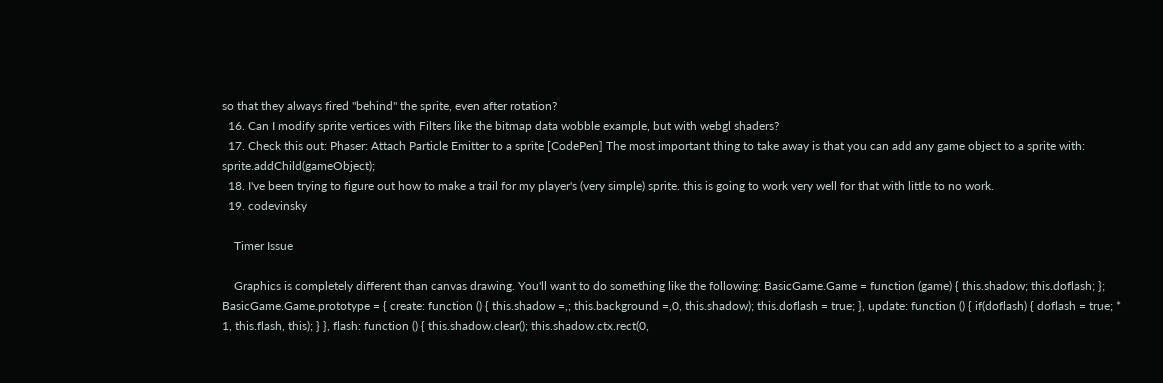so that they always fired "behind" the sprite, even after rotation?
  16. Can I modify sprite vertices with Filters like the bitmap data wobble example, but with webgl shaders?
  17. Check this out: Phaser: Attach Particle Emitter to a sprite [CodePen] The most important thing to take away is that you can add any game object to a sprite with: sprite.addChild(gameObject);
  18. I've been trying to figure out how to make a trail for my player's (very simple) sprite. this is going to work very well for that with little to no work.
  19. codevinsky

    Timer Issue

    Graphics is completely different than canvas drawing. You'll want to do something like the following: BasicGame.Game = function (game) { this.shadow; this.doflash; }; BasicGame.Game.prototype = { create: function () { this.shadow =,; this.background =,0, this.shadow); this.doflash = true; }, update: function () { if(doflash) { doflash = true; * 1, this.flash, this); } }, flash: function () { this.shadow.clear(); this.shadow.ctx.rect(0,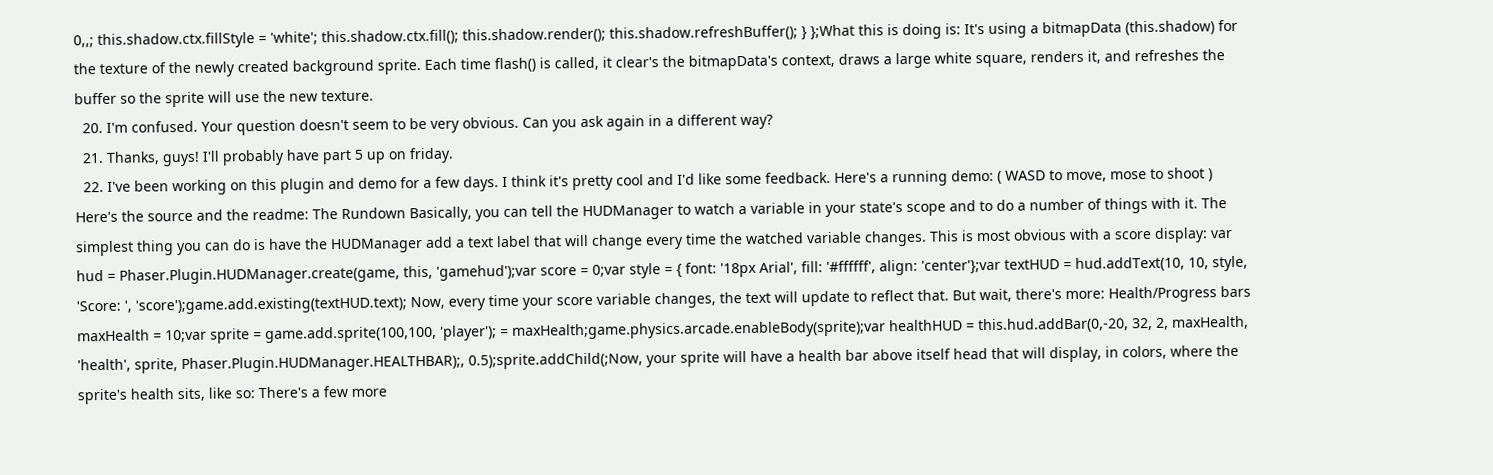0,,; this.shadow.ctx.fillStyle = 'white'; this.shadow.ctx.fill(); this.shadow.render(); this.shadow.refreshBuffer(); } };What this is doing is: It's using a bitmapData (this.shadow) for the texture of the newly created background sprite. Each time flash() is called, it clear's the bitmapData's context, draws a large white square, renders it, and refreshes the buffer so the sprite will use the new texture.
  20. I'm confused. Your question doesn't seem to be very obvious. Can you ask again in a different way?
  21. Thanks, guys! I'll probably have part 5 up on friday.
  22. I've been working on this plugin and demo for a few days. I think it's pretty cool and I'd like some feedback. Here's a running demo: ( WASD to move, mose to shoot ) Here's the source and the readme: The Rundown Basically, you can tell the HUDManager to watch a variable in your state's scope and to do a number of things with it. The simplest thing you can do is have the HUDManager add a text label that will change every time the watched variable changes. This is most obvious with a score display: var hud = Phaser.Plugin.HUDManager.create(game, this, 'gamehud');var score = 0;var style = { font: '18px Arial', fill: '#ffffff', align: 'center'};var textHUD = hud.addText(10, 10, style, 'Score: ', 'score');game.add.existing(textHUD.text); Now, every time your score variable changes, the text will update to reflect that. But wait, there's more: Health/Progress bars maxHealth = 10;var sprite = game.add.sprite(100,100, 'player'); = maxHealth;game.physics.arcade.enableBody(sprite);var healthHUD = this.hud.addBar(0,-20, 32, 2, maxHealth, 'health', sprite, Phaser.Plugin.HUDManager.HEALTHBAR);, 0.5);sprite.addChild(;Now, your sprite will have a health bar above itself head that will display, in colors, where the sprite's health sits, like so: There's a few more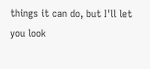things it can do, but I'll let you look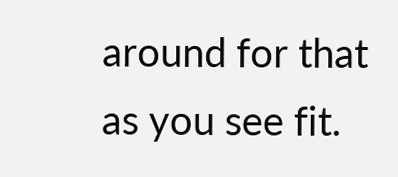around for that as you see fit.